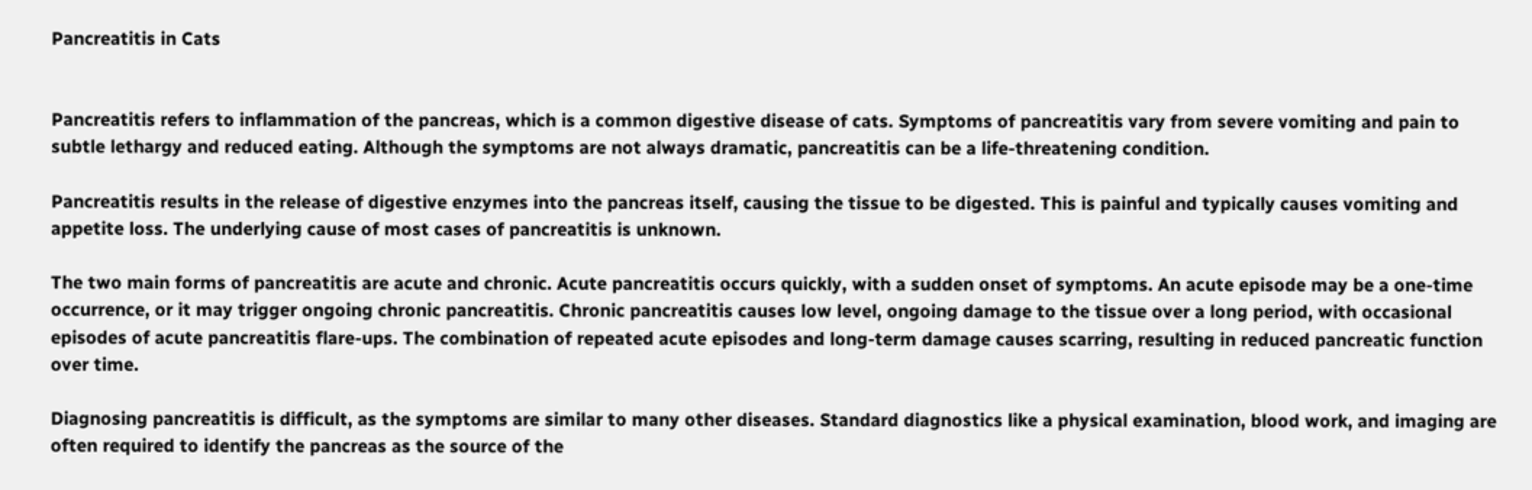Pancreatitis in Cats


Pancreatitis refers to inflammation of the pancreas, which is a common digestive disease of cats. Symptoms of pancreatitis vary from severe vomiting and pain to subtle lethargy and reduced eating. Although the symptoms are not always dramatic, pancreatitis can be a life-threatening condition.

Pancreatitis results in the release of digestive enzymes into the pancreas itself, causing the tissue to be digested. This is painful and typically causes vomiting and appetite loss. The underlying cause of most cases of pancreatitis is unknown.

The two main forms of pancreatitis are acute and chronic. Acute pancreatitis occurs quickly, with a sudden onset of symptoms. An acute episode may be a one-time occurrence, or it may trigger ongoing chronic pancreatitis. Chronic pancreatitis causes low level, ongoing damage to the tissue over a long period, with occasional episodes of acute pancreatitis flare-ups. The combination of repeated acute episodes and long-term damage causes scarring, resulting in reduced pancreatic function over time.

Diagnosing pancreatitis is difficult, as the symptoms are similar to many other diseases. Standard diagnostics like a physical examination, blood work, and imaging are often required to identify the pancreas as the source of the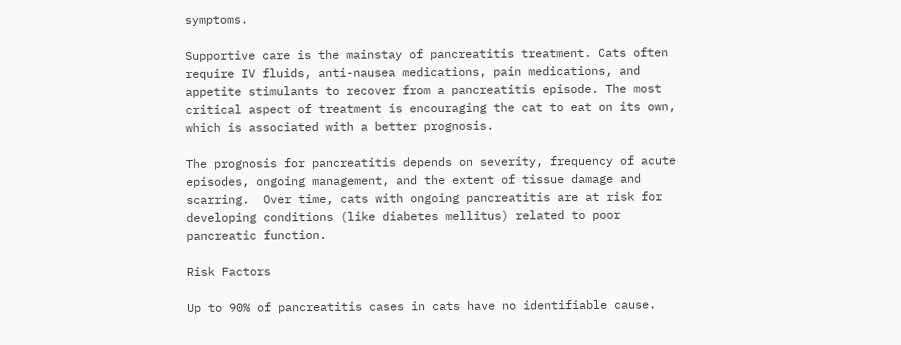symptoms.

Supportive care is the mainstay of pancreatitis treatment. Cats often require IV fluids, anti-nausea medications, pain medications, and appetite stimulants to recover from a pancreatitis episode. The most critical aspect of treatment is encouraging the cat to eat on its own, which is associated with a better prognosis.

The prognosis for pancreatitis depends on severity, frequency of acute episodes, ongoing management, and the extent of tissue damage and scarring.  Over time, cats with ongoing pancreatitis are at risk for developing conditions (like diabetes mellitus) related to poor pancreatic function.

Risk Factors

Up to 90% of pancreatitis cases in cats have no identifiable cause.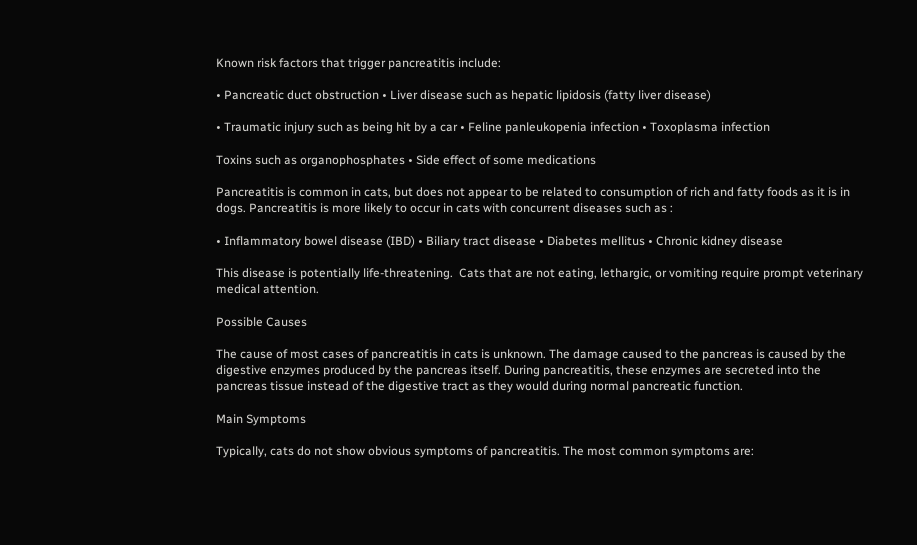Known risk factors that trigger pancreatitis include:

• Pancreatic duct obstruction • Liver disease such as hepatic lipidosis (fatty liver disease)

• Traumatic injury such as being hit by a car • Feline panleukopenia infection • Toxoplasma infection

Toxins such as organophosphates • Side effect of some medications

Pancreatitis is common in cats, but does not appear to be related to consumption of rich and fatty foods as it is in dogs. Pancreatitis is more likely to occur in cats with concurrent diseases such as :

• Inflammatory bowel disease (IBD) • Biliary tract disease • Diabetes mellitus • Chronic kidney disease

This disease is potentially life-threatening.  Cats that are not eating, lethargic, or vomiting require prompt veterinary medical attention.

Possible Causes

The cause of most cases of pancreatitis in cats is unknown. The damage caused to the pancreas is caused by the digestive enzymes produced by the pancreas itself. During pancreatitis, these enzymes are secreted into the pancreas tissue instead of the digestive tract as they would during normal pancreatic function.

Main Symptoms

Typically, cats do not show obvious symptoms of pancreatitis. The most common symptoms are: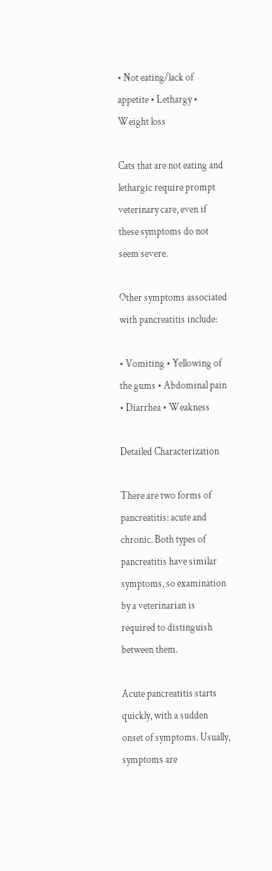• Not eating/lack of appetite • Lethargy • Weight loss

Cats that are not eating and lethargic require prompt veterinary care, even if these symptoms do not seem severe.

Other symptoms associated with pancreatitis include:

• Vomiting • Yellowing of the gums • Abdominal pain • Diarrhea • Weakness

Detailed Characterization

There are two forms of pancreatitis: acute and chronic. Both types of pancreatitis have similar symptoms, so examination by a veterinarian is required to distinguish between them.

Acute pancreatitis starts quickly, with a sudden onset of symptoms. Usually, symptoms are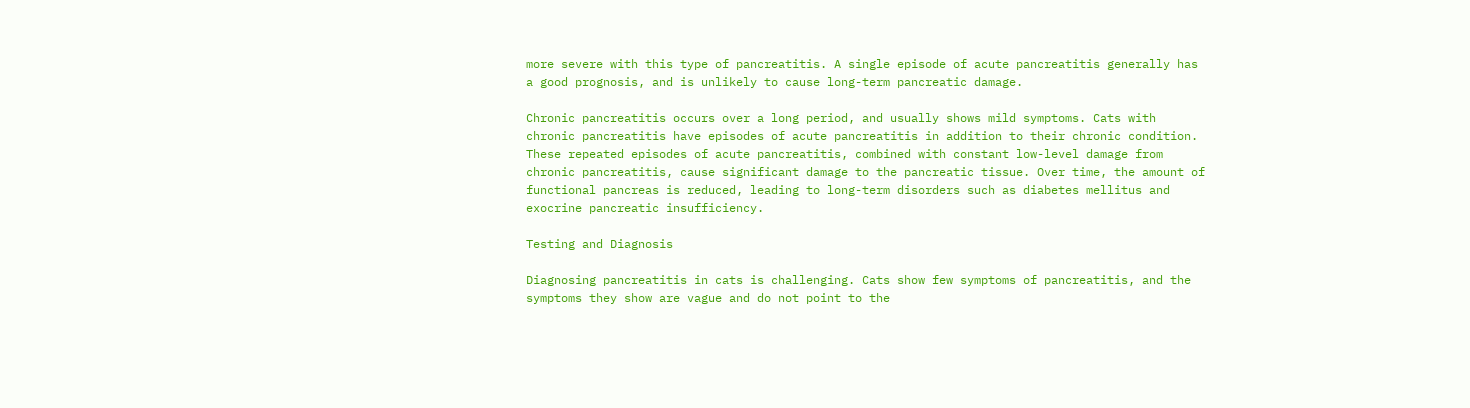more severe with this type of pancreatitis. A single episode of acute pancreatitis generally has a good prognosis, and is unlikely to cause long-term pancreatic damage.

Chronic pancreatitis occurs over a long period, and usually shows mild symptoms. Cats with chronic pancreatitis have episodes of acute pancreatitis in addition to their chronic condition. These repeated episodes of acute pancreatitis, combined with constant low-level damage from chronic pancreatitis, cause significant damage to the pancreatic tissue. Over time, the amount of functional pancreas is reduced, leading to long-term disorders such as diabetes mellitus and exocrine pancreatic insufficiency.

Testing and Diagnosis

Diagnosing pancreatitis in cats is challenging. Cats show few symptoms of pancreatitis, and the symptoms they show are vague and do not point to the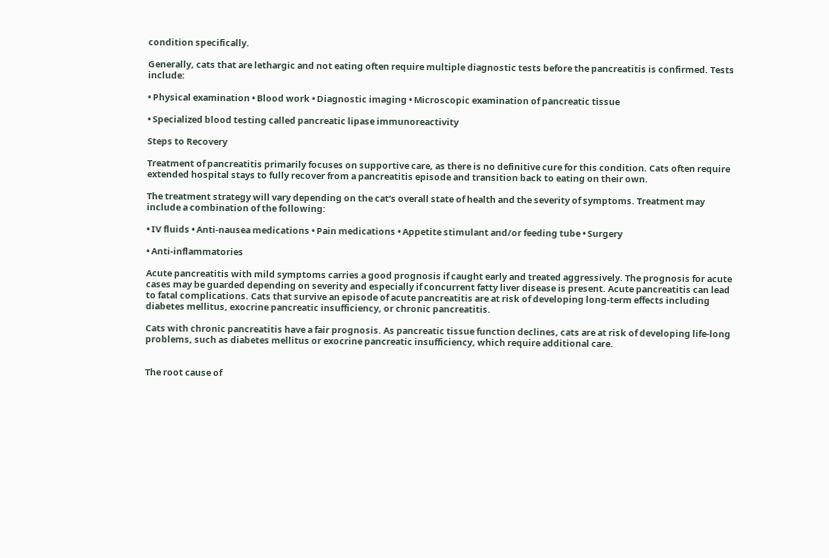condition specifically.

Generally, cats that are lethargic and not eating often require multiple diagnostic tests before the pancreatitis is confirmed. Tests include:

• Physical examination • Blood work • Diagnostic imaging • Microscopic examination of pancreatic tissue

• Specialized blood testing called pancreatic lipase immunoreactivity

Steps to Recovery

Treatment of pancreatitis primarily focuses on supportive care, as there is no definitive cure for this condition. Cats often require extended hospital stays to fully recover from a pancreatitis episode and transition back to eating on their own.

The treatment strategy will vary depending on the cat’s overall state of health and the severity of symptoms. Treatment may include a combination of the following:

• IV fluids • Anti-nausea medications • Pain medications • Appetite stimulant and/or feeding tube • Surgery

• Anti-inflammatories

Acute pancreatitis with mild symptoms carries a good prognosis if caught early and treated aggressively. The prognosis for acute cases may be guarded depending on severity and especially if concurrent fatty liver disease is present. Acute pancreatitis can lead to fatal complications. Cats that survive an episode of acute pancreatitis are at risk of developing long-term effects including diabetes mellitus, exocrine pancreatic insufficiency, or chronic pancreatitis.

Cats with chronic pancreatitis have a fair prognosis. As pancreatic tissue function declines, cats are at risk of developing life-long problems, such as diabetes mellitus or exocrine pancreatic insufficiency, which require additional care.


The root cause of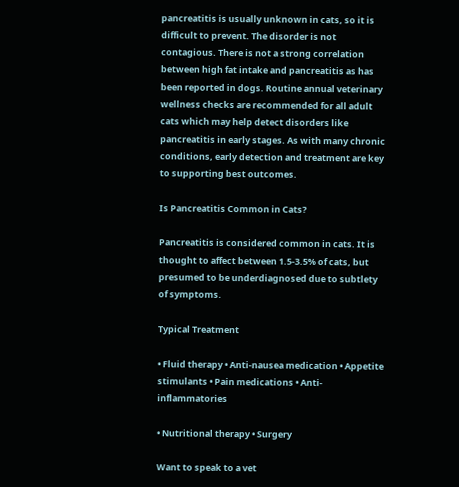pancreatitis is usually unknown in cats, so it is difficult to prevent. The disorder is not contagious. There is not a strong correlation between high fat intake and pancreatitis as has been reported in dogs. Routine annual veterinary wellness checks are recommended for all adult cats which may help detect disorders like pancreatitis in early stages. As with many chronic conditions, early detection and treatment are key to supporting best outcomes.

Is Pancreatitis Common in Cats?

Pancreatitis is considered common in cats. It is thought to affect between 1.5-3.5% of cats, but presumed to be underdiagnosed due to subtlety of symptoms.

Typical Treatment

• Fluid therapy • Anti-nausea medication • Appetite stimulants • Pain medications • Anti-inflammatories

• Nutritional therapy • Surgery

Want to speak to a vet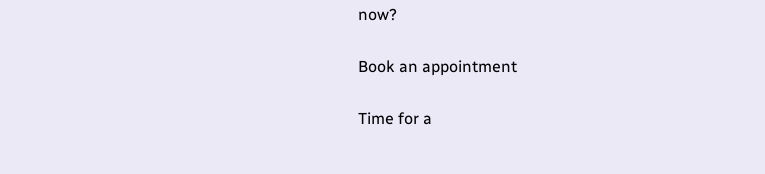now?

Book an appointment

Time for a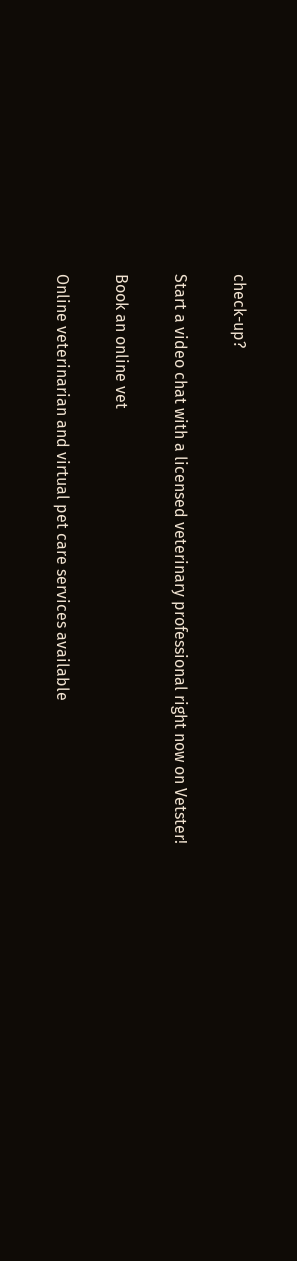check-up?

Start a video chat with a licensed veterinary professional right now on Vetster!

Book an online vet

Online veterinarian and virtual pet care services available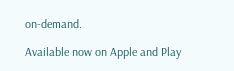on-demand.

Available now on Apple and Play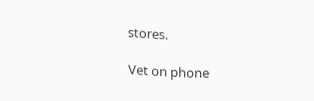stores.

Vet on phone